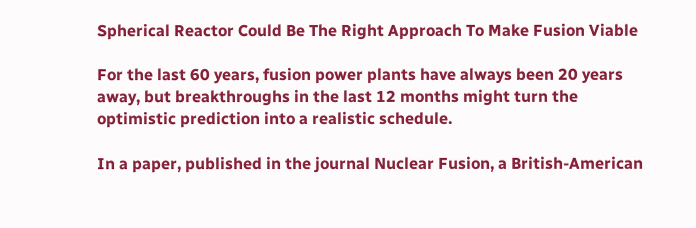Spherical Reactor Could Be The Right Approach To Make Fusion Viable

For the last 60 years, fusion power plants have always been 20 years away, but breakthroughs in the last 12 months might turn the optimistic prediction into a realistic schedule.

In a paper, published in the journal Nuclear Fusion, a British-American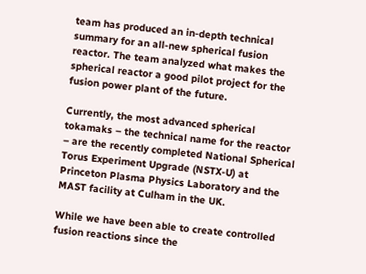team has produced an in-depth technical summary for an all-new spherical fusion reactor. The team analyzed what makes the spherical reactor a good pilot project for the fusion power plant of the future.

Currently, the most advanced spherical tokamaks – the technical name for the reactor – are the recently completed National Spherical Torus Experiment Upgrade (NSTX-U) at Princeton Plasma Physics Laboratory and the MAST facility at Culham in the UK.

While we have been able to create controlled fusion reactions since the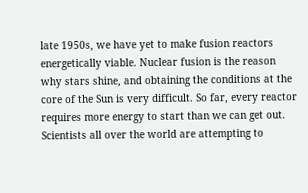late 1950s, we have yet to make fusion reactors energetically viable. Nuclear fusion is the reason why stars shine, and obtaining the conditions at the core of the Sun is very difficult. So far, every reactor requires more energy to start than we can get out. Scientists all over the world are attempting to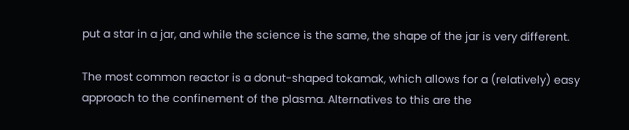put a star in a jar, and while the science is the same, the shape of the jar is very different.

The most common reactor is a donut-shaped tokamak, which allows for a (relatively) easy approach to the confinement of the plasma. Alternatives to this are the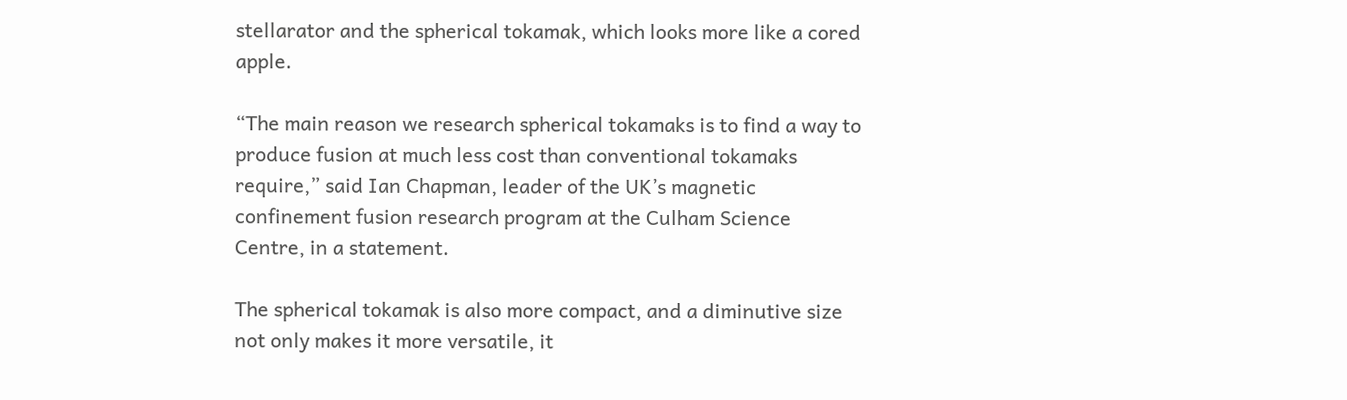stellarator and the spherical tokamak, which looks more like a cored apple.

“The main reason we research spherical tokamaks is to find a way to produce fusion at much less cost than conventional tokamaks require,” said Ian Chapman, leader of the UK’s magnetic confinement fusion research program at the Culham Science Centre, in a statement.

The spherical tokamak is also more compact, and a diminutive size not only makes it more versatile, it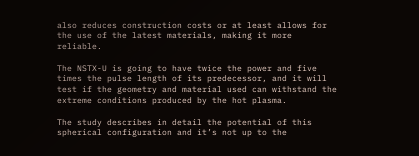also reduces construction costs or at least allows for the use of the latest materials, making it more reliable.

The NSTX-U is going to have twice the power and five times the pulse length of its predecessor, and it will test if the geometry and material used can withstand the extreme conditions produced by the hot plasma.

The study describes in detail the potential of this spherical configuration and it’s not up to the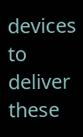devices to deliver these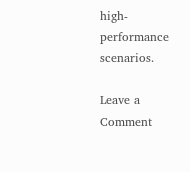high-performance scenarios.

Leave a Comment